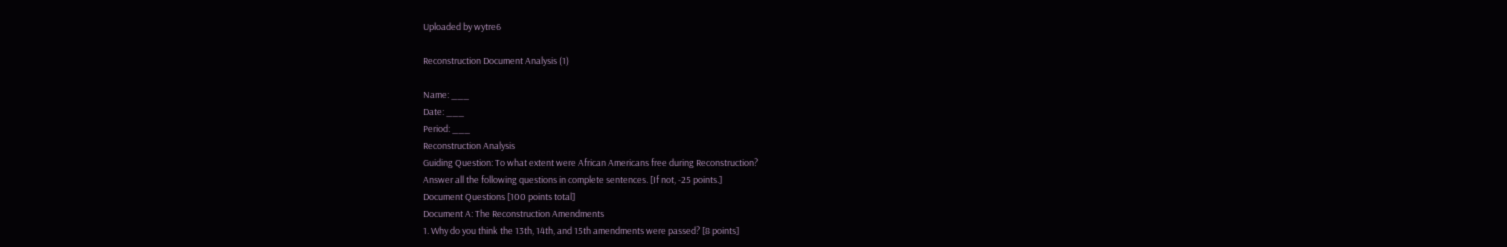Uploaded by wytre6

Reconstruction Document Analysis (1)

Name: ___
Date: ___
Period: ___
Reconstruction Analysis
Guiding Question: To what extent were African Americans free during Reconstruction?
Answer all the following questions in complete sentences. [If not, -25 points.]
Document Questions [100 points total]
Document A: The Reconstruction Amendments
1. Why do you think the 13th, 14th, and 15th amendments were passed? [8 points]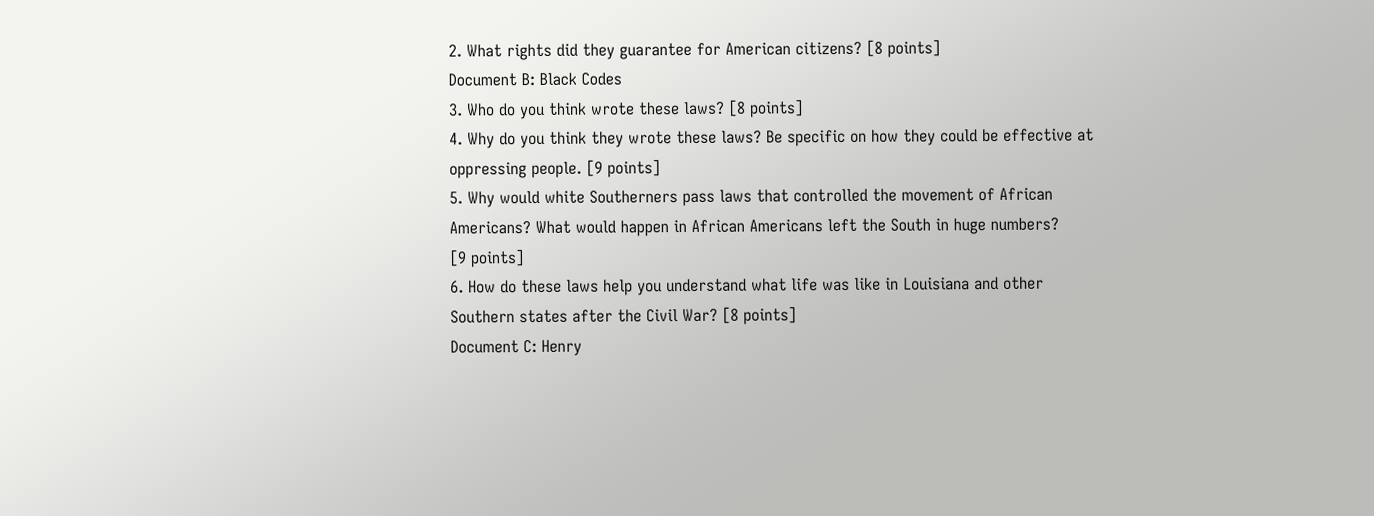2. What rights did they guarantee for American citizens? [8 points]
Document B: Black Codes
3. Who do you think wrote these laws? [8 points]
4. Why do you think they wrote these laws? Be specific on how they could be effective at
oppressing people. [9 points]
5. Why would white Southerners pass laws that controlled the movement of African
Americans? What would happen in African Americans left the South in huge numbers?
[9 points]
6. How do these laws help you understand what life was like in Louisiana and other
Southern states after the Civil War? [8 points]
Document C: Henry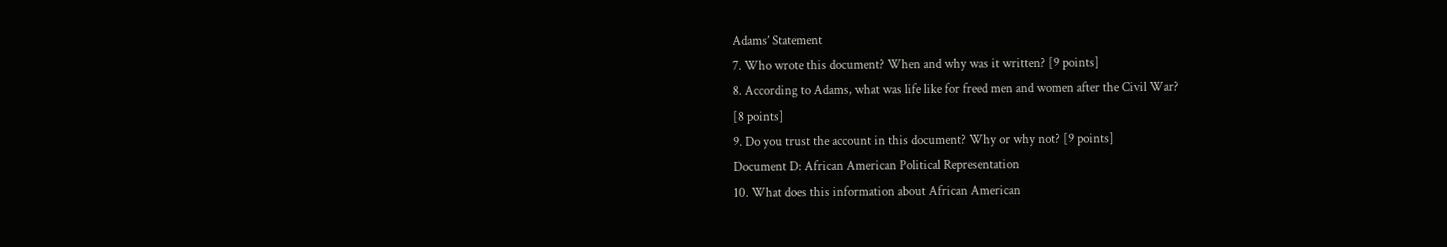Adams’ Statement
7. Who wrote this document? When and why was it written? [9 points]
8. According to Adams, what was life like for freed men and women after the Civil War?
[8 points]
9. Do you trust the account in this document? Why or why not? [9 points]
Document D: African American Political Representation
10. What does this information about African American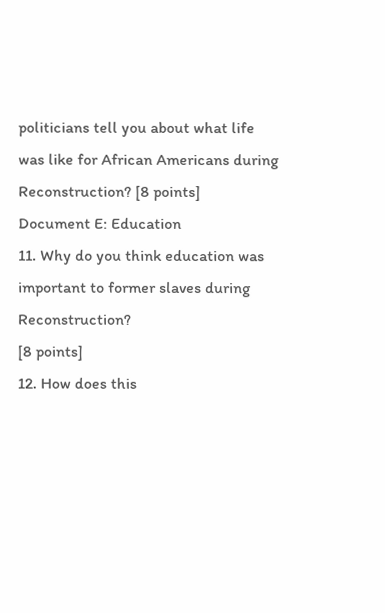politicians tell you about what life
was like for African Americans during Reconstruction? [8 points]
Document E: Education
11. Why do you think education was important to former slaves during Reconstruction?
[8 points]
12. How does this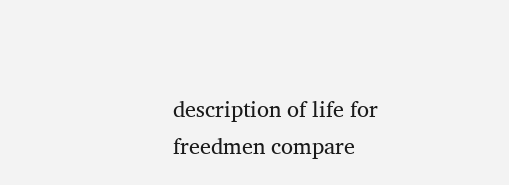description of life for freedmen compare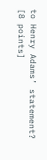to Henry Adams’ statement?
[8 points]